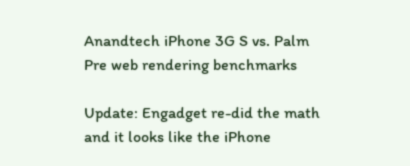Anandtech iPhone 3G S vs. Palm Pre web rendering benchmarks

Update: Engadget re-did the math and it looks like the iPhone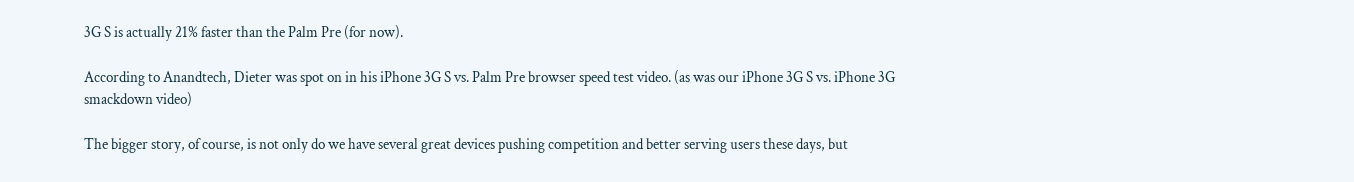3G S is actually 21% faster than the Palm Pre (for now).

According to Anandtech, Dieter was spot on in his iPhone 3G S vs. Palm Pre browser speed test video. (as was our iPhone 3G S vs. iPhone 3G smackdown video)

The bigger story, of course, is not only do we have several great devices pushing competition and better serving users these days, but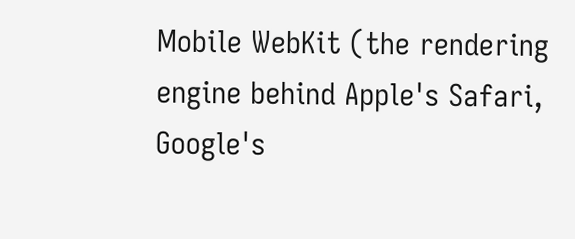Mobile WebKit (the rendering engine behind Apple's Safari, Google's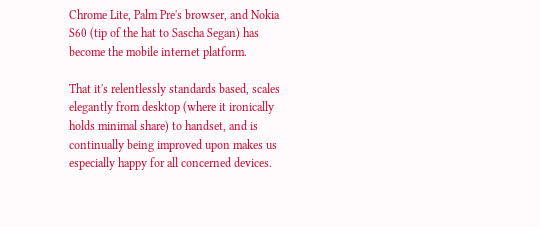Chrome Lite, Palm Pre's browser, and Nokia S60 (tip of the hat to Sascha Segan) has become the mobile internet platform.

That it's relentlessly standards based, scales elegantly from desktop (where it ironically holds minimal share) to handset, and is continually being improved upon makes us especially happy for all concerned devices.